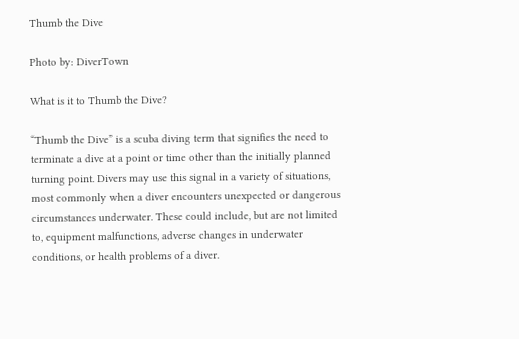Thumb the Dive

Photo by: DiverTown

What is it to Thumb the Dive?

“Thumb the Dive” is a scuba diving term that signifies the need to terminate a dive at a point or time other than the initially planned turning point. Divers may use this signal in a variety of situations, most commonly when a diver encounters unexpected or dangerous circumstances underwater. These could include, but are not limited to, equipment malfunctions, adverse changes in underwater conditions, or health problems of a diver.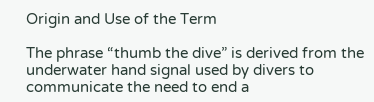Origin and Use of the Term

The phrase “thumb the dive” is derived from the underwater hand signal used by divers to communicate the need to end a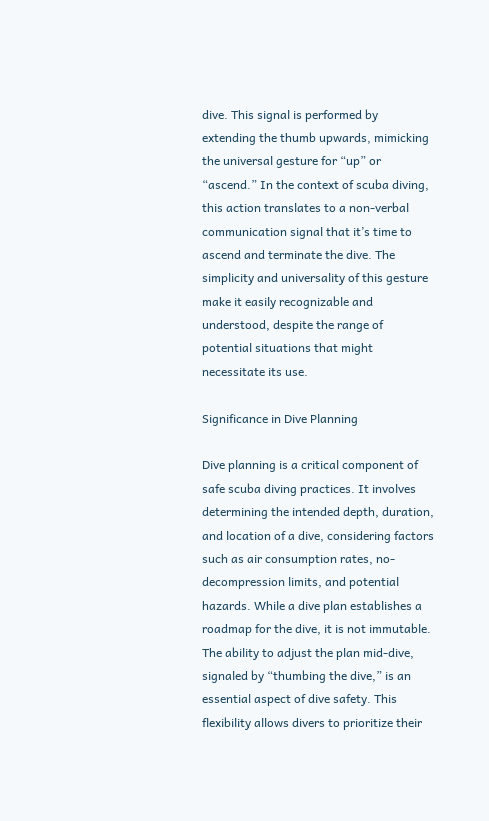dive. This signal is performed by extending the thumb upwards, mimicking the universal gesture for “up” or “ascend.” In the context of scuba diving, this action translates to a non-verbal communication signal that it’s time to ascend and terminate the dive. The simplicity and universality of this gesture make it easily recognizable and understood, despite the range of potential situations that might necessitate its use.

Significance in Dive Planning

Dive planning is a critical component of safe scuba diving practices. It involves determining the intended depth, duration, and location of a dive, considering factors such as air consumption rates, no-decompression limits, and potential hazards. While a dive plan establishes a roadmap for the dive, it is not immutable. The ability to adjust the plan mid-dive, signaled by “thumbing the dive,” is an essential aspect of dive safety. This flexibility allows divers to prioritize their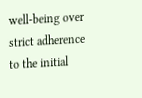well-being over strict adherence to the initial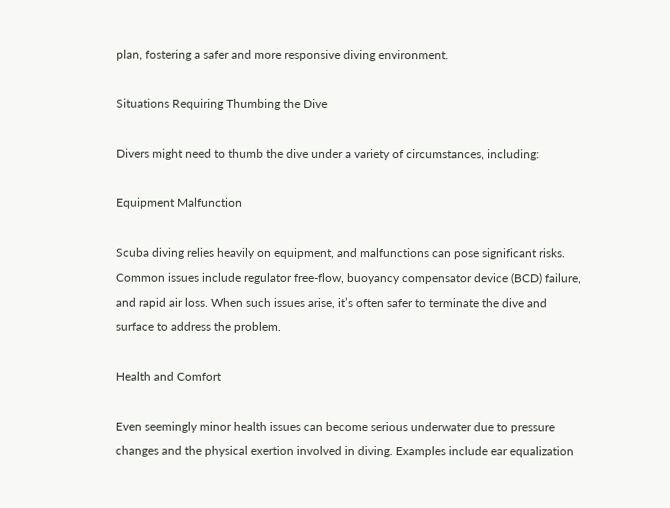plan, fostering a safer and more responsive diving environment.

Situations Requiring Thumbing the Dive

Divers might need to thumb the dive under a variety of circumstances, including:

Equipment Malfunction

Scuba diving relies heavily on equipment, and malfunctions can pose significant risks. Common issues include regulator free-flow, buoyancy compensator device (BCD) failure, and rapid air loss. When such issues arise, it’s often safer to terminate the dive and surface to address the problem.

Health and Comfort

Even seemingly minor health issues can become serious underwater due to pressure changes and the physical exertion involved in diving. Examples include ear equalization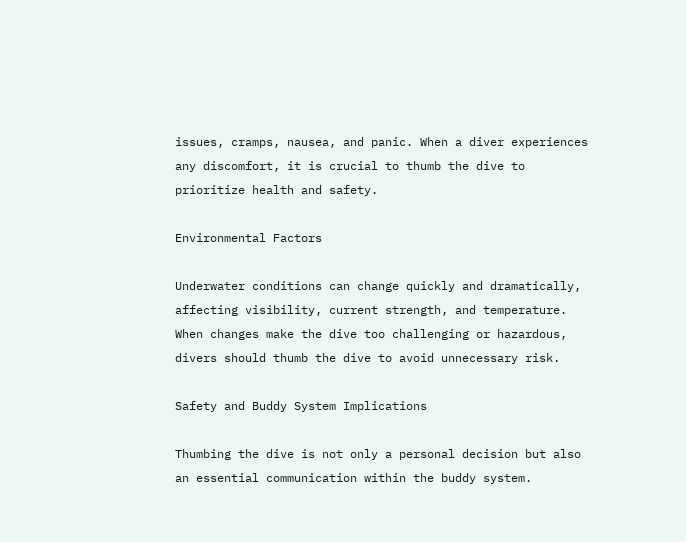issues, cramps, nausea, and panic. When a diver experiences any discomfort, it is crucial to thumb the dive to prioritize health and safety.

Environmental Factors

Underwater conditions can change quickly and dramatically, affecting visibility, current strength, and temperature. When changes make the dive too challenging or hazardous, divers should thumb the dive to avoid unnecessary risk.

Safety and Buddy System Implications

Thumbing the dive is not only a personal decision but also an essential communication within the buddy system.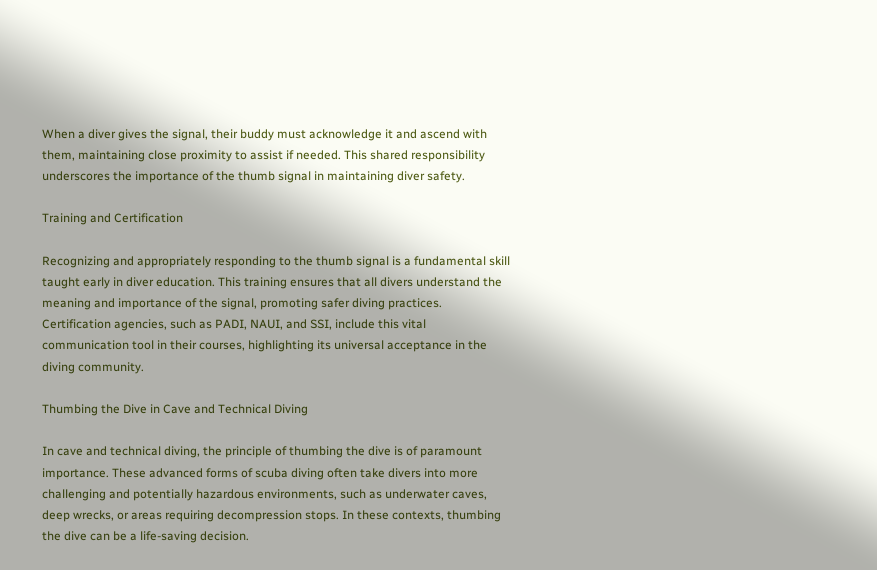When a diver gives the signal, their buddy must acknowledge it and ascend with them, maintaining close proximity to assist if needed. This shared responsibility underscores the importance of the thumb signal in maintaining diver safety.

Training and Certification

Recognizing and appropriately responding to the thumb signal is a fundamental skill taught early in diver education. This training ensures that all divers understand the meaning and importance of the signal, promoting safer diving practices. Certification agencies, such as PADI, NAUI, and SSI, include this vital communication tool in their courses, highlighting its universal acceptance in the diving community.

Thumbing the Dive in Cave and Technical Diving

In cave and technical diving, the principle of thumbing the dive is of paramount importance. These advanced forms of scuba diving often take divers into more challenging and potentially hazardous environments, such as underwater caves, deep wrecks, or areas requiring decompression stops. In these contexts, thumbing the dive can be a life-saving decision.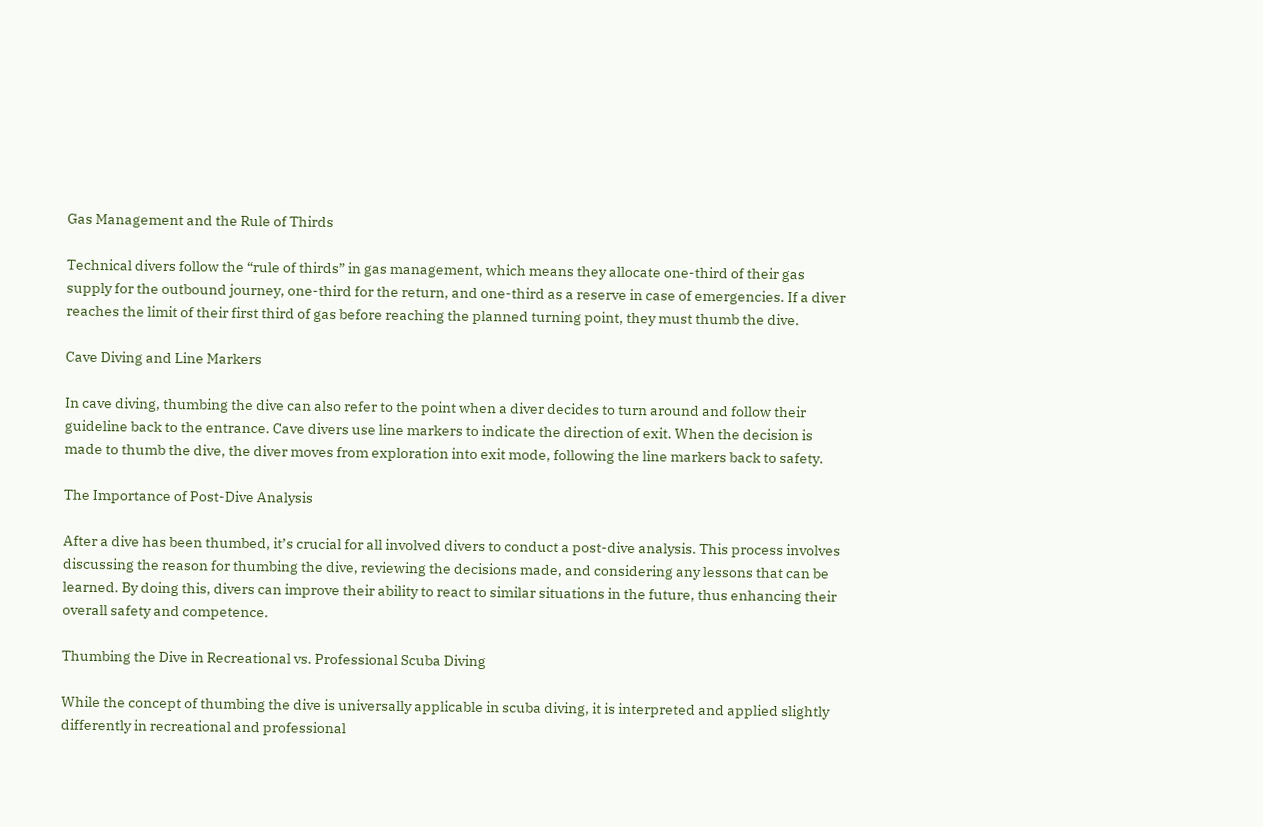Gas Management and the Rule of Thirds

Technical divers follow the “rule of thirds” in gas management, which means they allocate one-third of their gas supply for the outbound journey, one-third for the return, and one-third as a reserve in case of emergencies. If a diver reaches the limit of their first third of gas before reaching the planned turning point, they must thumb the dive.

Cave Diving and Line Markers

In cave diving, thumbing the dive can also refer to the point when a diver decides to turn around and follow their guideline back to the entrance. Cave divers use line markers to indicate the direction of exit. When the decision is made to thumb the dive, the diver moves from exploration into exit mode, following the line markers back to safety.

The Importance of Post-Dive Analysis

After a dive has been thumbed, it’s crucial for all involved divers to conduct a post-dive analysis. This process involves discussing the reason for thumbing the dive, reviewing the decisions made, and considering any lessons that can be learned. By doing this, divers can improve their ability to react to similar situations in the future, thus enhancing their overall safety and competence.

Thumbing the Dive in Recreational vs. Professional Scuba Diving

While the concept of thumbing the dive is universally applicable in scuba diving, it is interpreted and applied slightly differently in recreational and professional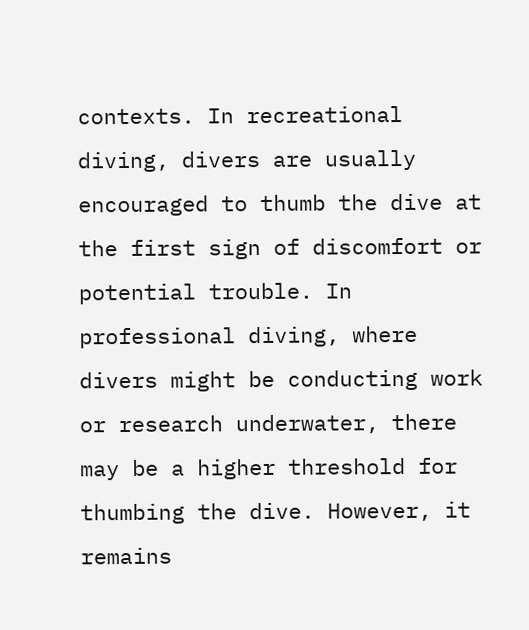contexts. In recreational diving, divers are usually encouraged to thumb the dive at the first sign of discomfort or potential trouble. In professional diving, where divers might be conducting work or research underwater, there may be a higher threshold for thumbing the dive. However, it remains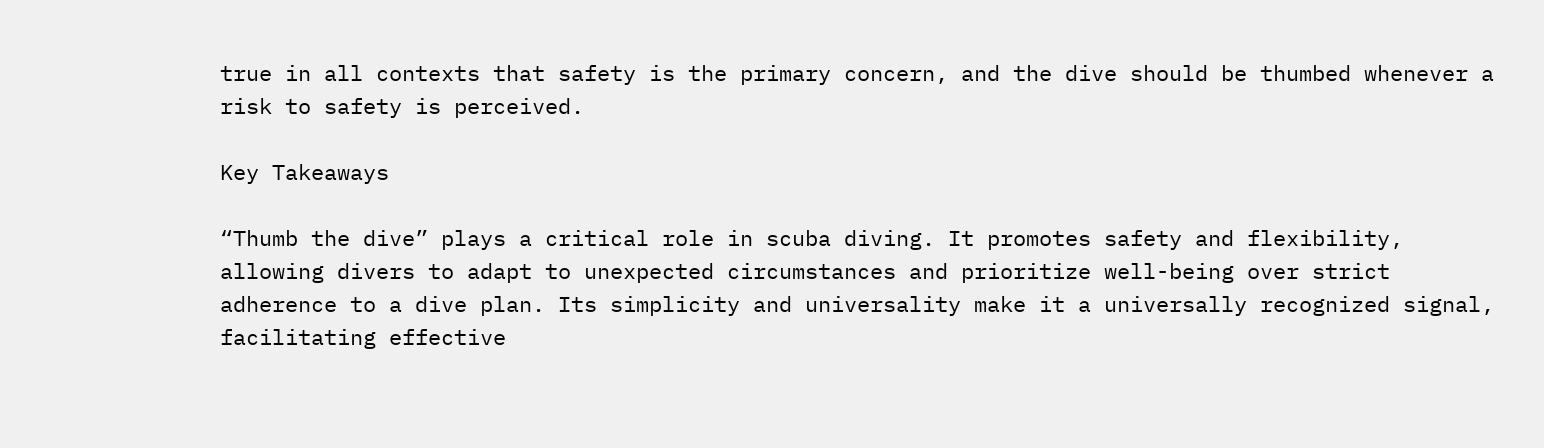true in all contexts that safety is the primary concern, and the dive should be thumbed whenever a risk to safety is perceived.

Key Takeaways

“Thumb the dive” plays a critical role in scuba diving. It promotes safety and flexibility, allowing divers to adapt to unexpected circumstances and prioritize well-being over strict adherence to a dive plan. Its simplicity and universality make it a universally recognized signal, facilitating effective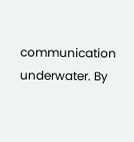communication underwater. By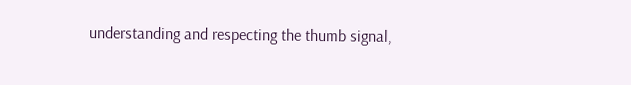understanding and respecting the thumb signal,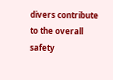divers contribute to the overall safety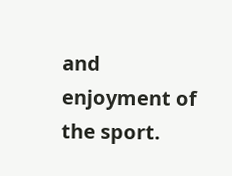and enjoyment of the sport.